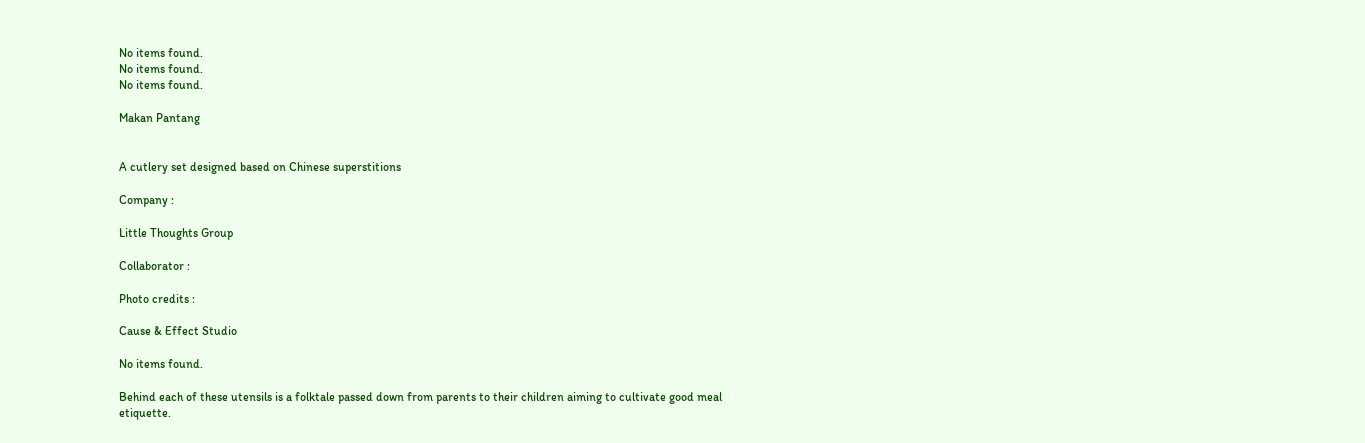No items found.
No items found.
No items found.

Makan Pantang


A cutlery set designed based on Chinese superstitions

Company :

Little Thoughts Group

Collaborator :

Photo credits :

Cause & Effect Studio

No items found.

Behind each of these utensils is a folktale passed down from parents to their children aiming to cultivate good meal etiquette.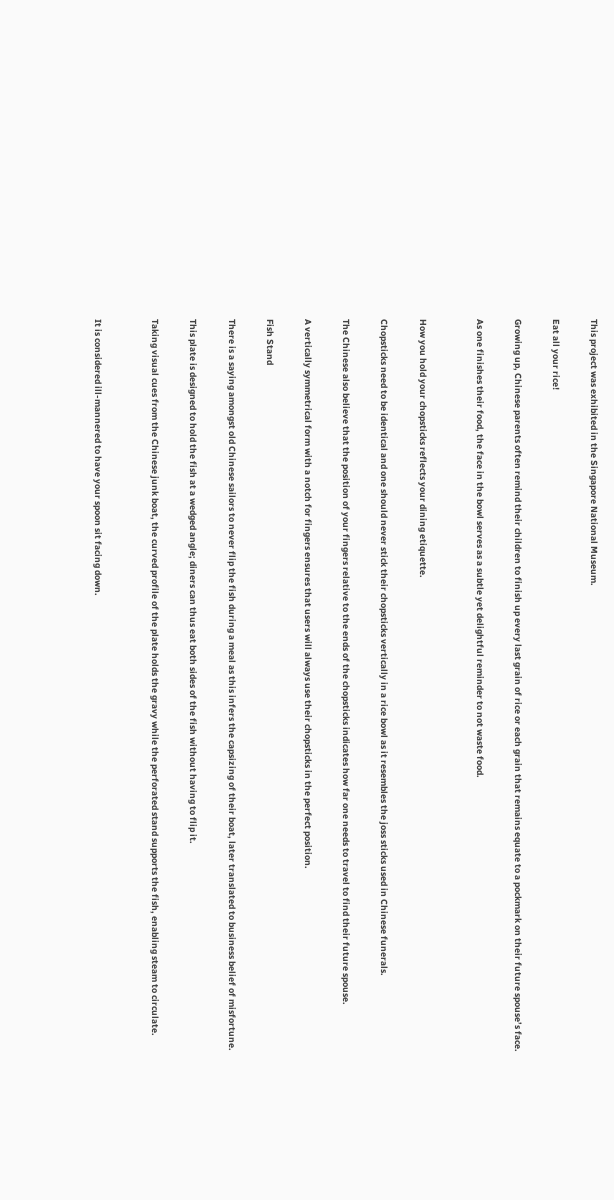This project was exhibited in the Singapore National Museum.

Eat all your rice!

Growing up, Chinese parents often remind their children to finish up every last grain of rice or each grain that remains equate to a pockmark on their future spouse’s face.

As one finishes their food, the face in the bowl serves as a subtle yet delightful reminder to not waste food.


How you hold your chopsticks reflects your dining etiquette.

Chopsticks need to be identical and one should never stick their chopsticks vertically in a rice bowl as it resembles the joss sticks used in Chinese funerals.

The Chinese also believe that the position of your fingers relative to the ends of the chopsticks indicates how far one needs to travel to find their future spouse.

A vertically symmetrical form with a notch for fingers ensures that users will always use their chopsticks in the perfect position.

Fish Stand

There is a saying amongst old Chinese sailors to never flip the fish during a meal as this infers the capsizing of their boat, later translated to business belief of misfortune.

This plate is designed to hold the fish at a wedged angle; diners can thus eat both sides of the fish without having to flip it.

Taking visual cues from the Chinese junk boat, the curved profile of the plate holds the gravy while the perforated stand supports the fish, enabling steam to circulate.


It is considered ill-mannered to have your spoon sit facing down.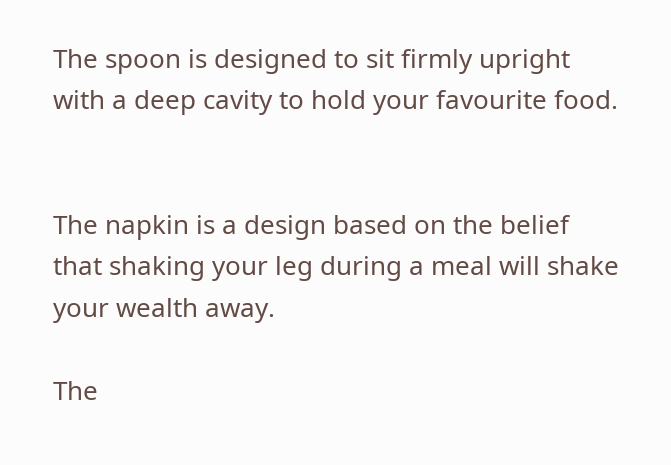The spoon is designed to sit firmly upright with a deep cavity to hold your favourite food.


The napkin is a design based on the belief that shaking your leg during a meal will shake your wealth away.

The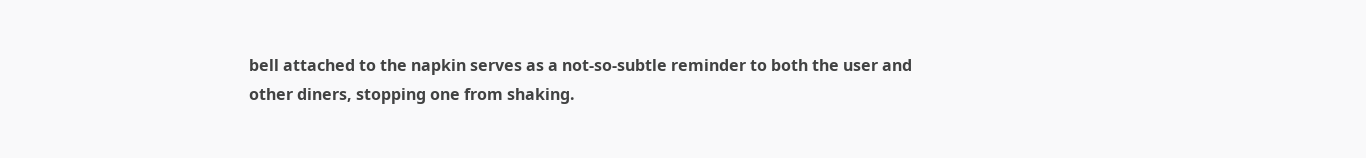bell attached to the napkin serves as a not-so-subtle reminder to both the user and other diners, stopping one from shaking.